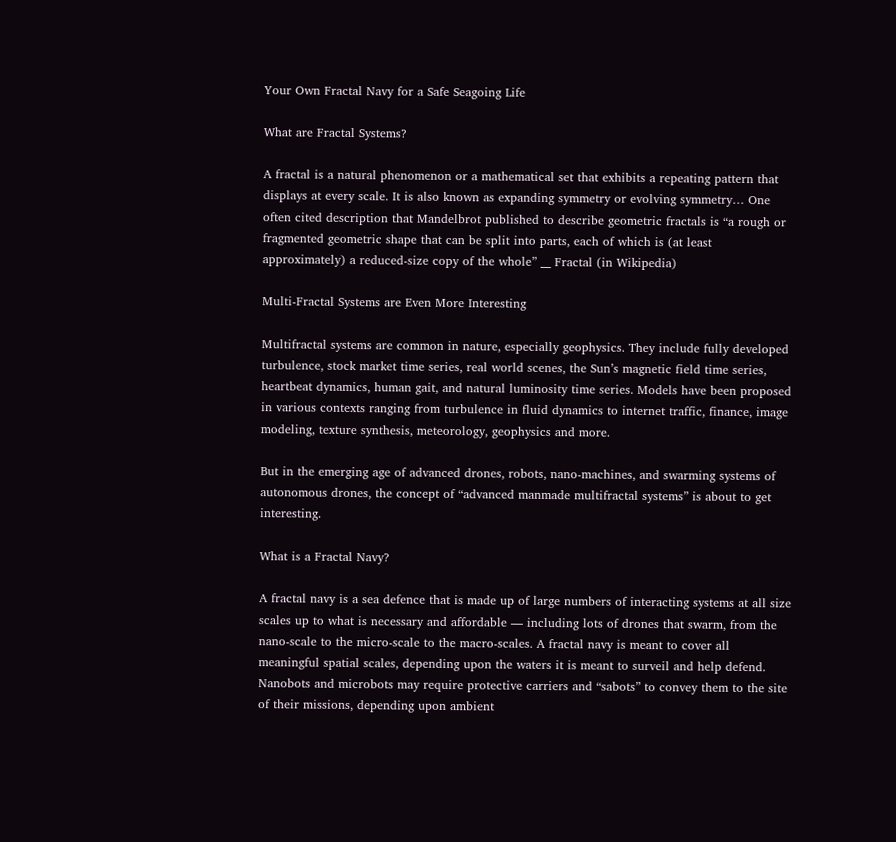Your Own Fractal Navy for a Safe Seagoing Life

What are Fractal Systems?

A fractal is a natural phenomenon or a mathematical set that exhibits a repeating pattern that displays at every scale. It is also known as expanding symmetry or evolving symmetry… One often cited description that Mandelbrot published to describe geometric fractals is “a rough or fragmented geometric shape that can be split into parts, each of which is (at least approximately) a reduced-size copy of the whole” __ Fractal (in Wikipedia)

Multi-Fractal Systems are Even More Interesting

Multifractal systems are common in nature, especially geophysics. They include fully developed turbulence, stock market time series, real world scenes, the Sun’s magnetic field time series, heartbeat dynamics, human gait, and natural luminosity time series. Models have been proposed in various contexts ranging from turbulence in fluid dynamics to internet traffic, finance, image modeling, texture synthesis, meteorology, geophysics and more.

But in the emerging age of advanced drones, robots, nano-machines, and swarming systems of autonomous drones, the concept of “advanced manmade multifractal systems” is about to get interesting.

What is a Fractal Navy?

A fractal navy is a sea defence that is made up of large numbers of interacting systems at all size scales up to what is necessary and affordable — including lots of drones that swarm, from the nano-scale to the micro-scale to the macro-scales. A fractal navy is meant to cover all meaningful spatial scales, depending upon the waters it is meant to surveil and help defend. Nanobots and microbots may require protective carriers and “sabots” to convey them to the site of their missions, depending upon ambient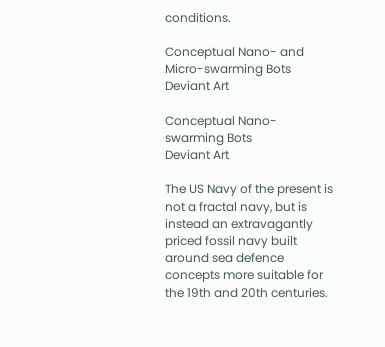conditions.

Conceptual Nano- and Micro-swarming Bots Deviant Art

Conceptual Nano-swarming Bots
Deviant Art

The US Navy of the present is not a fractal navy, but is instead an extravagantly priced fossil navy built around sea defence concepts more suitable for the 19th and 20th centuries.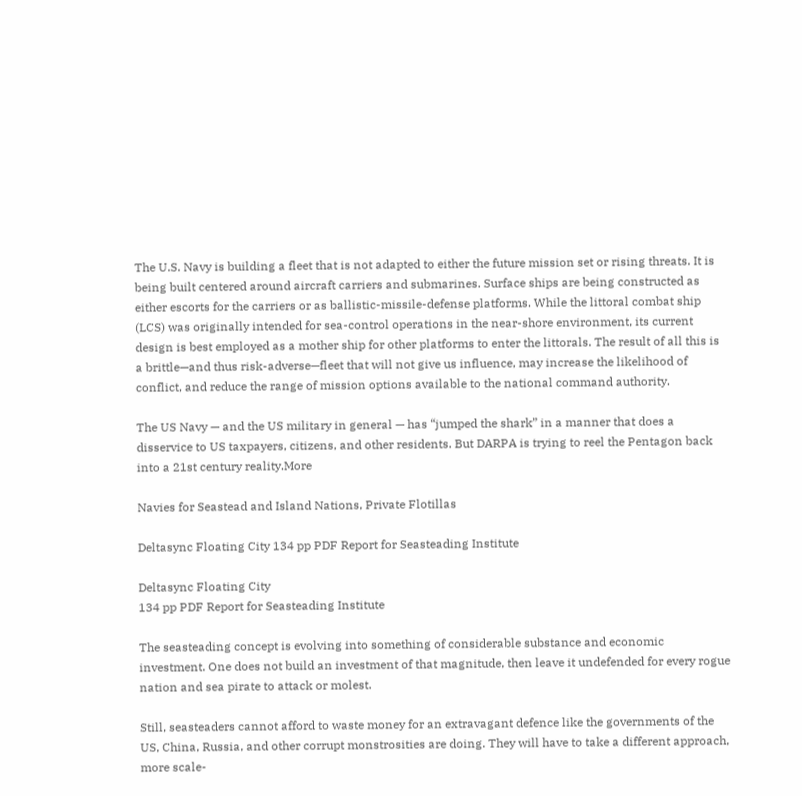The U.S. Navy is building a fleet that is not adapted to either the future mission set or rising threats. It is being built centered around aircraft carriers and submarines. Surface ships are being constructed as either escorts for the carriers or as ballistic-missile-defense platforms. While the littoral combat ship (LCS) was originally intended for sea-control operations in the near-shore environment, its current design is best employed as a mother ship for other platforms to enter the littorals. The result of all this is a brittle—and thus risk-adverse—fleet that will not give us influence, may increase the likelihood of conflict, and reduce the range of mission options available to the national command authority.

The US Navy — and the US military in general — has “jumped the shark” in a manner that does a disservice to US taxpayers, citizens, and other residents. But DARPA is trying to reel the Pentagon back into a 21st century reality.More

Navies for Seastead and Island Nations, Private Flotillas

Deltasync Floating City 134 pp PDF Report for Seasteading Institute

Deltasync Floating City
134 pp PDF Report for Seasteading Institute

The seasteading concept is evolving into something of considerable substance and economic investment. One does not build an investment of that magnitude, then leave it undefended for every rogue nation and sea pirate to attack or molest.

Still, seasteaders cannot afford to waste money for an extravagant defence like the governments of the US, China, Russia, and other corrupt monstrosities are doing. They will have to take a different approach, more scale-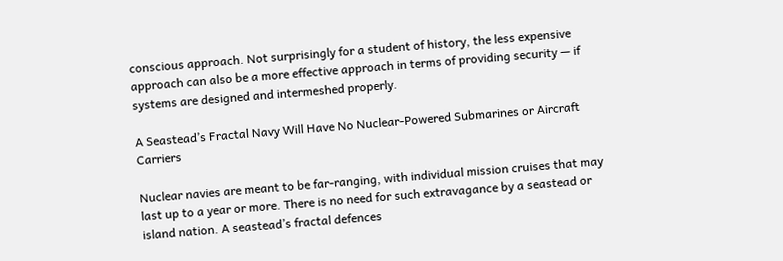conscious approach. Not surprisingly for a student of history, the less expensive approach can also be a more effective approach in terms of providing security — if systems are designed and intermeshed properly.

A Seastead’s Fractal Navy Will Have No Nuclear-Powered Submarines or Aircraft Carriers

Nuclear navies are meant to be far-ranging, with individual mission cruises that may last up to a year or more. There is no need for such extravagance by a seastead or island nation. A seastead’s fractal defences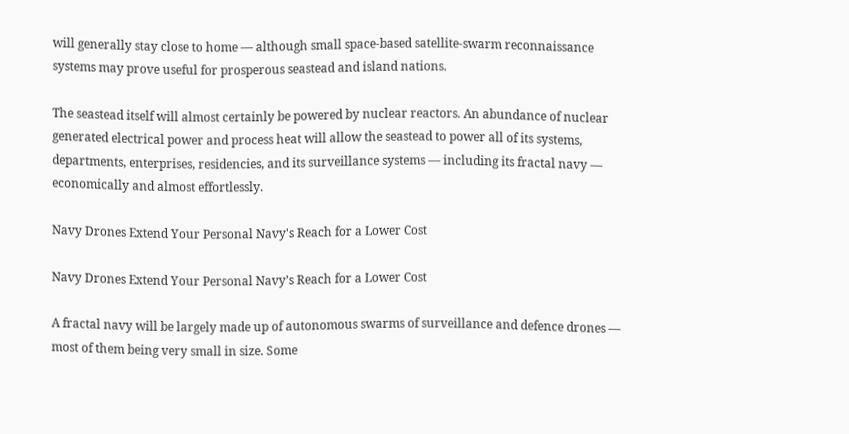will generally stay close to home — although small space-based satellite-swarm reconnaissance systems may prove useful for prosperous seastead and island nations.

The seastead itself will almost certainly be powered by nuclear reactors. An abundance of nuclear generated electrical power and process heat will allow the seastead to power all of its systems, departments, enterprises, residencies, and its surveillance systems — including its fractal navy — economically and almost effortlessly.

Navy Drones Extend Your Personal Navy's Reach for a Lower Cost

Navy Drones Extend Your Personal Navy’s Reach for a Lower Cost

A fractal navy will be largely made up of autonomous swarms of surveillance and defence drones — most of them being very small in size. Some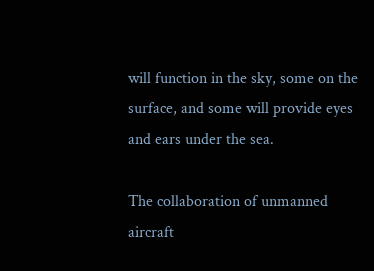will function in the sky, some on the surface, and some will provide eyes and ears under the sea.

The collaboration of unmanned aircraft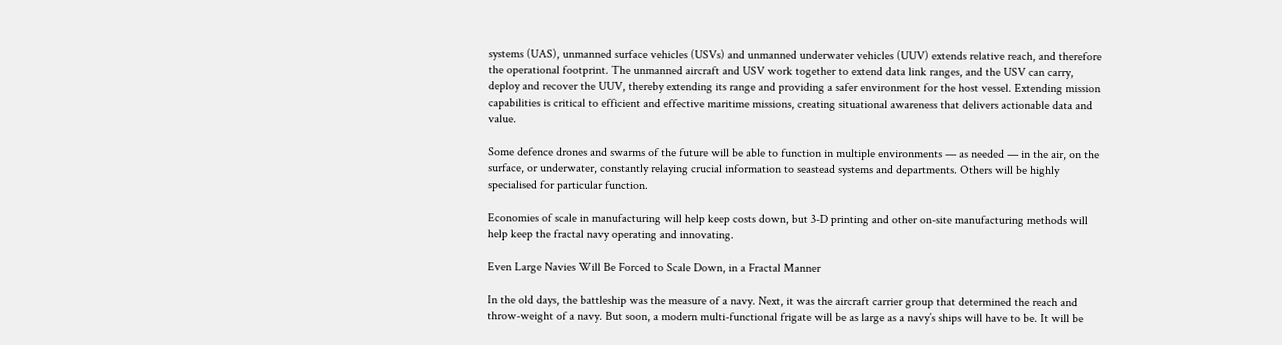systems (UAS), unmanned surface vehicles (USVs) and unmanned underwater vehicles (UUV) extends relative reach, and therefore the operational footprint. The unmanned aircraft and USV work together to extend data link ranges, and the USV can carry, deploy and recover the UUV, thereby extending its range and providing a safer environment for the host vessel. Extending mission capabilities is critical to efficient and effective maritime missions, creating situational awareness that delivers actionable data and value.

Some defence drones and swarms of the future will be able to function in multiple environments — as needed — in the air, on the surface, or underwater, constantly relaying crucial information to seastead systems and departments. Others will be highly specialised for particular function.

Economies of scale in manufacturing will help keep costs down, but 3-D printing and other on-site manufacturing methods will help keep the fractal navy operating and innovating.

Even Large Navies Will Be Forced to Scale Down, in a Fractal Manner

In the old days, the battleship was the measure of a navy. Next, it was the aircraft carrier group that determined the reach and throw-weight of a navy. But soon, a modern multi-functional frigate will be as large as a navy’s ships will have to be. It will be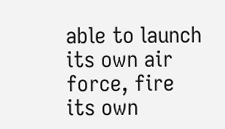able to launch its own air force, fire its own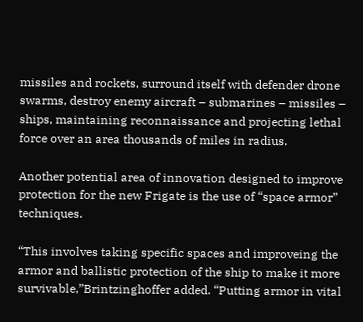missiles and rockets, surround itself with defender drone swarms, destroy enemy aircraft – submarines – missiles – ships, maintaining reconnaissance and projecting lethal force over an area thousands of miles in radius.

Another potential area of innovation designed to improve protection for the new Frigate is the use of “space armor” techniques.

“This involves taking specific spaces and improveing the armor and ballistic protection of the ship to make it more survivable,”Brintzinghoffer added. “Putting armor in vital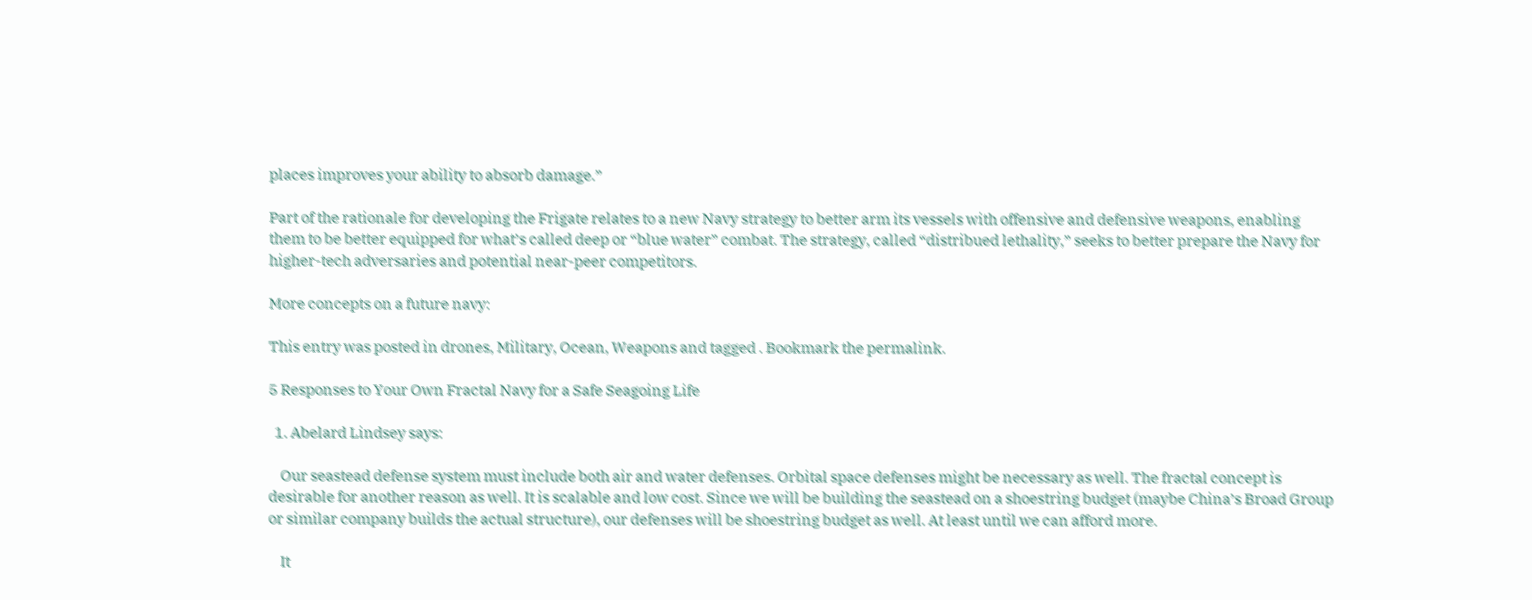places improves your ability to absorb damage.”

Part of the rationale for developing the Frigate relates to a new Navy strategy to better arm its vessels with offensive and defensive weapons, enabling them to be better equipped for what’s called deep or “blue water” combat. The strategy, called “distribued lethality,” seeks to better prepare the Navy for higher-tech adversaries and potential near-peer competitors.

More concepts on a future navy:

This entry was posted in drones, Military, Ocean, Weapons and tagged . Bookmark the permalink.

5 Responses to Your Own Fractal Navy for a Safe Seagoing Life

  1. Abelard Lindsey says:

    Our seastead defense system must include both air and water defenses. Orbital space defenses might be necessary as well. The fractal concept is desirable for another reason as well. It is scalable and low cost. Since we will be building the seastead on a shoestring budget (maybe China’s Broad Group or similar company builds the actual structure), our defenses will be shoestring budget as well. At least until we can afford more.

    It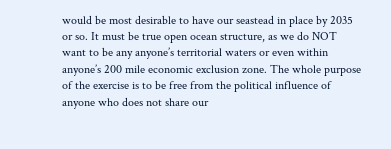would be most desirable to have our seastead in place by 2035 or so. It must be true open ocean structure, as we do NOT want to be any anyone’s territorial waters or even within anyone’s 200 mile economic exclusion zone. The whole purpose of the exercise is to be free from the political influence of anyone who does not share our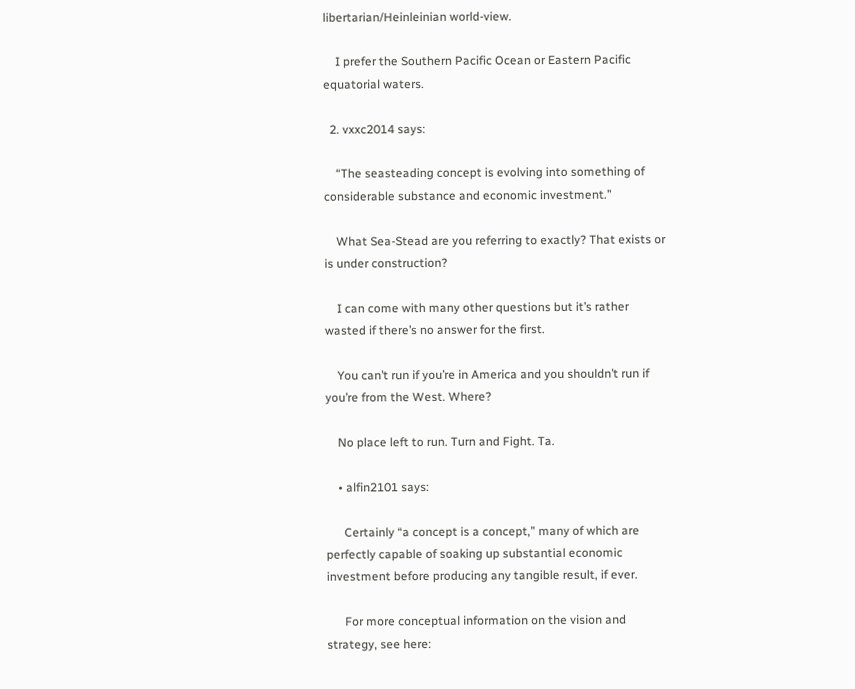libertarian/Heinleinian world-view.

    I prefer the Southern Pacific Ocean or Eastern Pacific equatorial waters.

  2. vxxc2014 says:

    “The seasteading concept is evolving into something of considerable substance and economic investment.”

    What Sea-Stead are you referring to exactly? That exists or is under construction?

    I can come with many other questions but it’s rather wasted if there’s no answer for the first.

    You can’t run if you’re in America and you shouldn’t run if you’re from the West. Where?

    No place left to run. Turn and Fight. Ta.

    • alfin2101 says:

      Certainly “a concept is a concept,” many of which are perfectly capable of soaking up substantial economic investment before producing any tangible result, if ever.

      For more conceptual information on the vision and strategy, see here: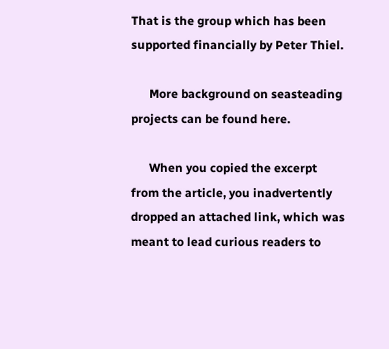That is the group which has been supported financially by Peter Thiel.

      More background on seasteading projects can be found here.

      When you copied the excerpt from the article, you inadvertently dropped an attached link, which was meant to lead curious readers to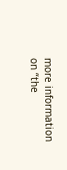more information on “the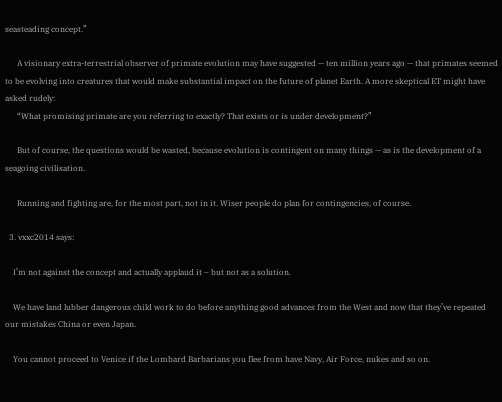seasteading concept.”

      A visionary extra-terrestrial observer of primate evolution may have suggested — ten million years ago — that primates seemed to be evolving into creatures that would make substantial impact on the future of planet Earth. A more skeptical ET might have asked rudely:
      “What promising primate are you referring to exactly? That exists or is under development?”

      But of course, the questions would be wasted, because evolution is contingent on many things — as is the development of a seagoing civilisation.

      Running and fighting are, for the most part, not in it. Wiser people do plan for contingencies, of course.

  3. vxxc2014 says:

    I’m not against the concept and actually applaud it – but not as a solution.

    We have land lubber dangerous child work to do before anything good advances from the West and now that they’ve repeated our mistakes China or even Japan.

    You cannot proceed to Venice if the Lombard Barbarians you flee from have Navy, Air Force, nukes and so on.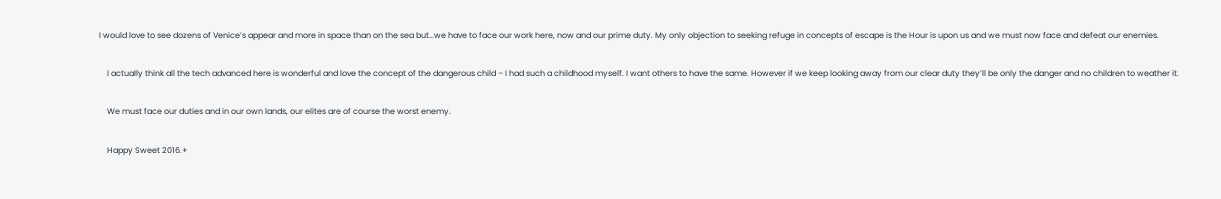I would love to see dozens of Venice’s appear and more in space than on the sea but…we have to face our work here, now and our prime duty. My only objection to seeking refuge in concepts of escape is the Hour is upon us and we must now face and defeat our enemies.

    I actually think all the tech advanced here is wonderful and love the concept of the dangerous child – I had such a childhood myself. I want others to have the same. However if we keep looking away from our clear duty they’ll be only the danger and no children to weather it.

    We must face our duties and in our own lands, our elites are of course the worst enemy.

    Happy Sweet 2016.+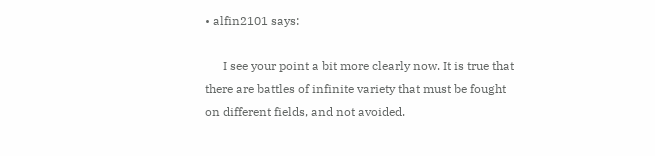• alfin2101 says:

      I see your point a bit more clearly now. It is true that there are battles of infinite variety that must be fought on different fields, and not avoided.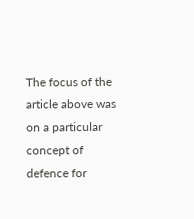The focus of the article above was on a particular concept of defence for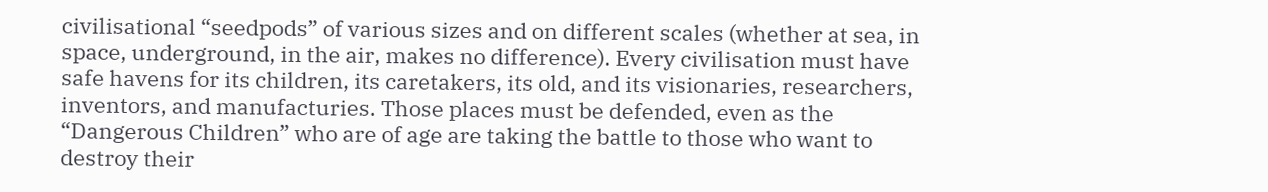civilisational “seedpods” of various sizes and on different scales (whether at sea, in space, underground, in the air, makes no difference). Every civilisation must have safe havens for its children, its caretakers, its old, and its visionaries, researchers, inventors, and manufacturies. Those places must be defended, even as the “Dangerous Children” who are of age are taking the battle to those who want to destroy their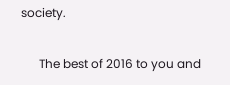society.

      The best of 2016 to you and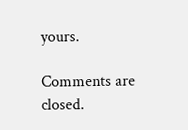yours.

Comments are closed.